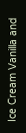Ice Cream Vanilla and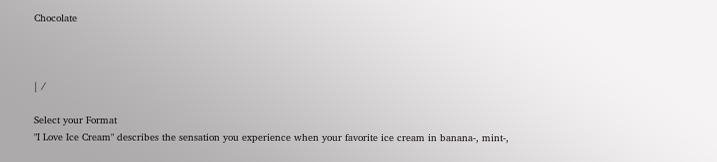Chocolate



| /

Select your Format
"I Love Ice Cream" describes the sensation you experience when your favorite ice cream in banana-, mint-,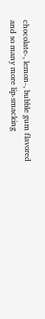chocolate-, lemon-, bubble gum flavored and so many more lip-smacking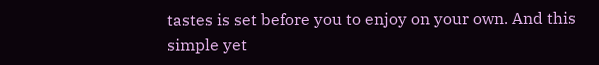tastes is set before you to enjoy on your own. And this simple yet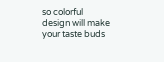so colorful design will make your taste buds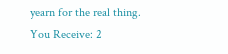yearn for the real thing.
You Receive: 2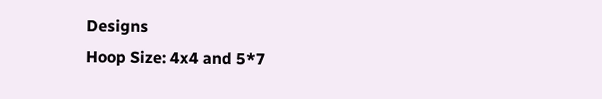Designs
Hoop Size: 4x4 and 5*7